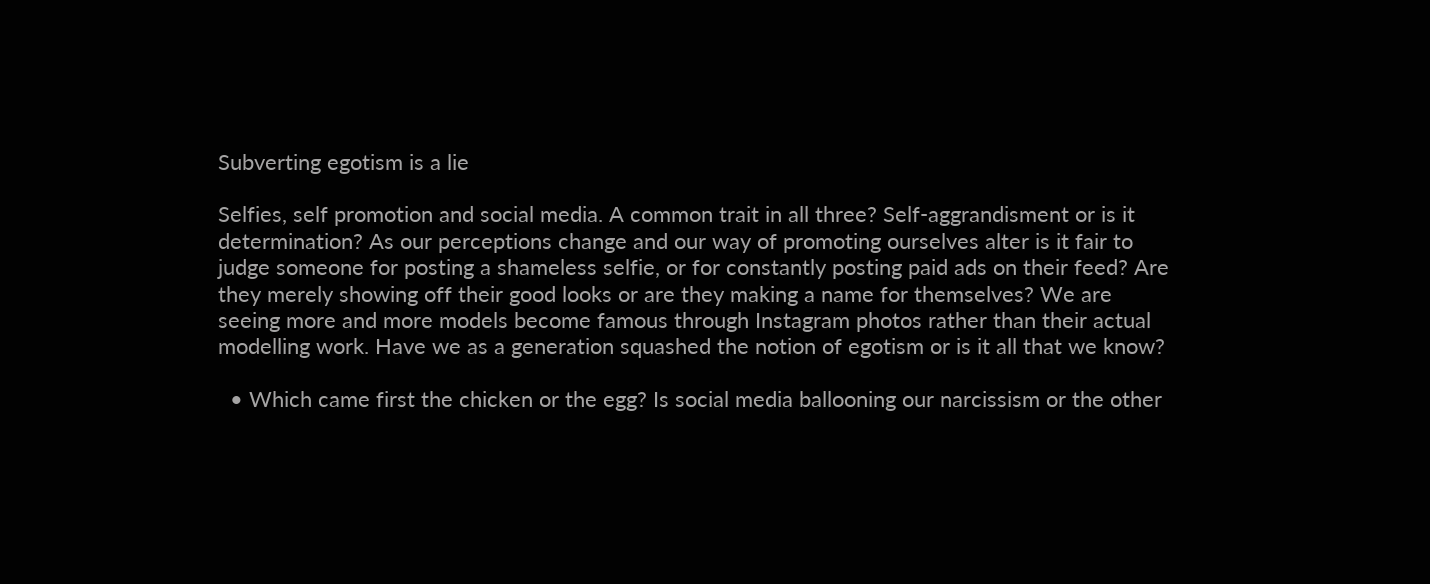Subverting egotism is a lie

Selfies, self promotion and social media. A common trait in all three? Self-aggrandisment or is it determination? As our perceptions change and our way of promoting ourselves alter is it fair to judge someone for posting a shameless selfie, or for constantly posting paid ads on their feed? Are they merely showing off their good looks or are they making a name for themselves? We are seeing more and more models become famous through Instagram photos rather than their actual modelling work. Have we as a generation squashed the notion of egotism or is it all that we know?

  • Which came first the chicken or the egg? Is social media ballooning our narcissism or the other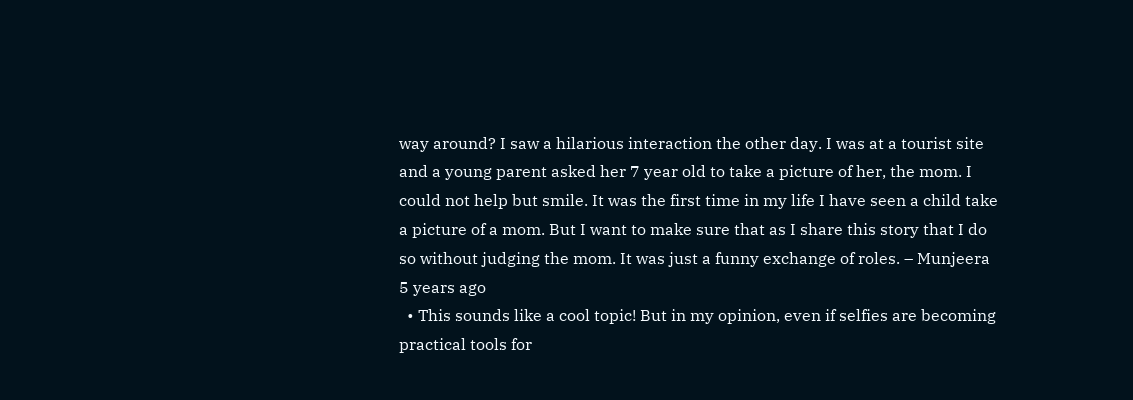way around? I saw a hilarious interaction the other day. I was at a tourist site and a young parent asked her 7 year old to take a picture of her, the mom. I could not help but smile. It was the first time in my life I have seen a child take a picture of a mom. But I want to make sure that as I share this story that I do so without judging the mom. It was just a funny exchange of roles. – Munjeera 5 years ago
  • This sounds like a cool topic! But in my opinion, even if selfies are becoming practical tools for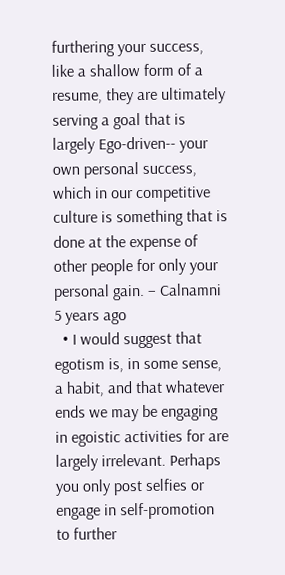furthering your success, like a shallow form of a resume, they are ultimately serving a goal that is largely Ego-driven-- your own personal success, which in our competitive culture is something that is done at the expense of other people for only your personal gain. – Calnamni 5 years ago
  • I would suggest that egotism is, in some sense, a habit, and that whatever ends we may be engaging in egoistic activities for are largely irrelevant. Perhaps you only post selfies or engage in self-promotion to further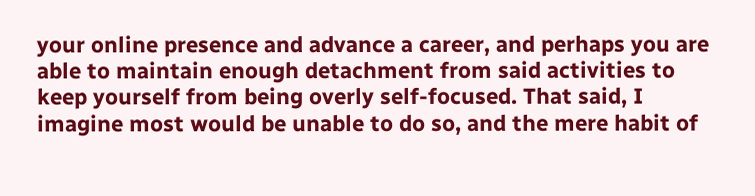your online presence and advance a career, and perhaps you are able to maintain enough detachment from said activities to keep yourself from being overly self-focused. That said, I imagine most would be unable to do so, and the mere habit of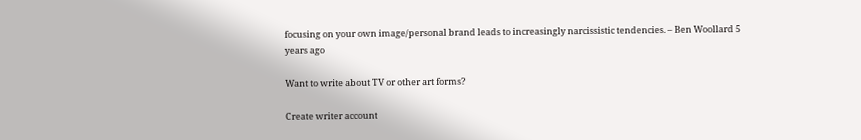focusing on your own image/personal brand leads to increasingly narcissistic tendencies. – Ben Woollard 5 years ago

Want to write about TV or other art forms?

Create writer account